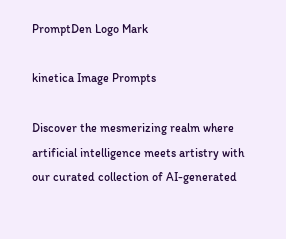PromptDen Logo Mark

kinetica Image Prompts

Discover the mesmerizing realm where artificial intelligence meets artistry with our curated collection of AI-generated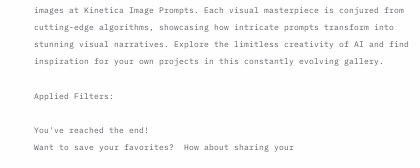images at Kinetica Image Prompts. Each visual masterpiece is conjured from cutting-edge algorithms, showcasing how intricate prompts transform into stunning visual narratives. Explore the limitless creativity of AI and find inspiration for your own projects in this constantly evolving gallery.

Applied Filters:

You've reached the end!
Want to save your favorites?  How about sharing your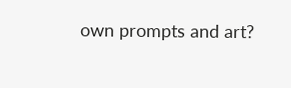own prompts and art?